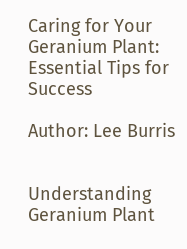Caring for Your Geranium Plant: Essential Tips for Success

Author: Lee Burris


Understanding Geranium Plant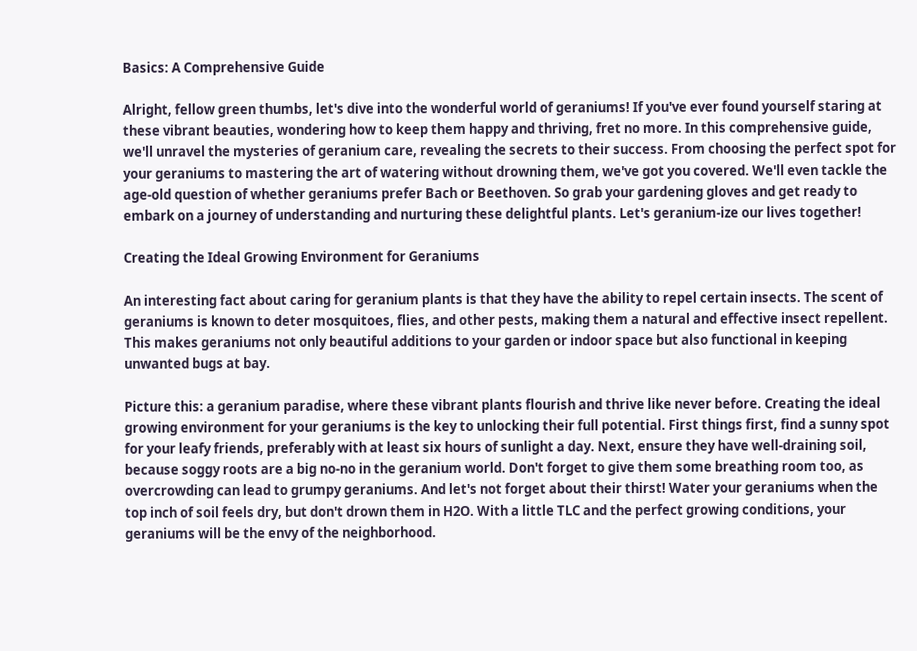Basics: A Comprehensive Guide

Alright, fellow green thumbs, let's dive into the wonderful world of geraniums! If you've ever found yourself staring at these vibrant beauties, wondering how to keep them happy and thriving, fret no more. In this comprehensive guide, we'll unravel the mysteries of geranium care, revealing the secrets to their success. From choosing the perfect spot for your geraniums to mastering the art of watering without drowning them, we've got you covered. We'll even tackle the age-old question of whether geraniums prefer Bach or Beethoven. So grab your gardening gloves and get ready to embark on a journey of understanding and nurturing these delightful plants. Let's geranium-ize our lives together!

Creating the Ideal Growing Environment for Geraniums

An interesting fact about caring for geranium plants is that they have the ability to repel certain insects. The scent of geraniums is known to deter mosquitoes, flies, and other pests, making them a natural and effective insect repellent. This makes geraniums not only beautiful additions to your garden or indoor space but also functional in keeping unwanted bugs at bay.

Picture this: a geranium paradise, where these vibrant plants flourish and thrive like never before. Creating the ideal growing environment for your geraniums is the key to unlocking their full potential. First things first, find a sunny spot for your leafy friends, preferably with at least six hours of sunlight a day. Next, ensure they have well-draining soil, because soggy roots are a big no-no in the geranium world. Don't forget to give them some breathing room too, as overcrowding can lead to grumpy geraniums. And let's not forget about their thirst! Water your geraniums when the top inch of soil feels dry, but don't drown them in H2O. With a little TLC and the perfect growing conditions, your geraniums will be the envy of the neighborhood.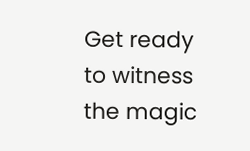Get ready to witness the magic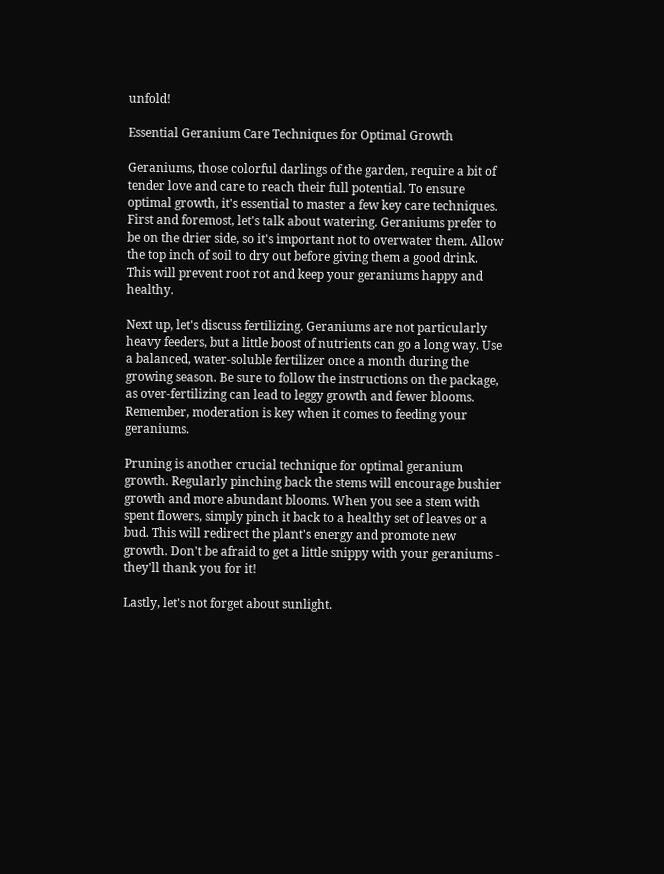unfold!

Essential Geranium Care Techniques for Optimal Growth

Geraniums, those colorful darlings of the garden, require a bit of tender love and care to reach their full potential. To ensure optimal growth, it's essential to master a few key care techniques. First and foremost, let's talk about watering. Geraniums prefer to be on the drier side, so it's important not to overwater them. Allow the top inch of soil to dry out before giving them a good drink. This will prevent root rot and keep your geraniums happy and healthy.

Next up, let's discuss fertilizing. Geraniums are not particularly heavy feeders, but a little boost of nutrients can go a long way. Use a balanced, water-soluble fertilizer once a month during the growing season. Be sure to follow the instructions on the package, as over-fertilizing can lead to leggy growth and fewer blooms. Remember, moderation is key when it comes to feeding your geraniums.

Pruning is another crucial technique for optimal geranium growth. Regularly pinching back the stems will encourage bushier growth and more abundant blooms. When you see a stem with spent flowers, simply pinch it back to a healthy set of leaves or a bud. This will redirect the plant's energy and promote new growth. Don't be afraid to get a little snippy with your geraniums - they'll thank you for it!

Lastly, let's not forget about sunlight.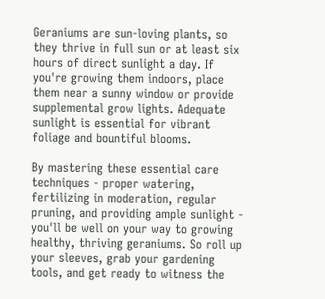Geraniums are sun-loving plants, so they thrive in full sun or at least six hours of direct sunlight a day. If you're growing them indoors, place them near a sunny window or provide supplemental grow lights. Adequate sunlight is essential for vibrant foliage and bountiful blooms.

By mastering these essential care techniques - proper watering, fertilizing in moderation, regular pruning, and providing ample sunlight - you'll be well on your way to growing healthy, thriving geraniums. So roll up your sleeves, grab your gardening tools, and get ready to witness the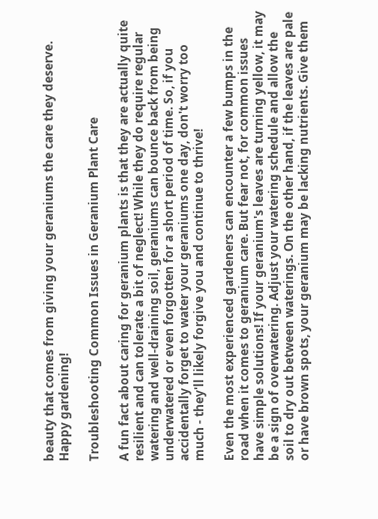beauty that comes from giving your geraniums the care they deserve. Happy gardening!

Troubleshooting Common Issues in Geranium Plant Care

A fun fact about caring for geranium plants is that they are actually quite resilient and can tolerate a bit of neglect! While they do require regular watering and well-draining soil, geraniums can bounce back from being underwatered or even forgotten for a short period of time. So, if you accidentally forget to water your geraniums one day, don't worry too much - they'll likely forgive you and continue to thrive!

Even the most experienced gardeners can encounter a few bumps in the road when it comes to geranium care. But fear not, for common issues have simple solutions! If your geranium's leaves are turning yellow, it may be a sign of overwatering. Adjust your watering schedule and allow the soil to dry out between waterings. On the other hand, if the leaves are pale or have brown spots, your geranium may be lacking nutrients. Give them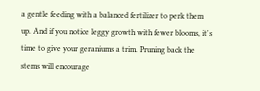a gentle feeding with a balanced fertilizer to perk them up. And if you notice leggy growth with fewer blooms, it's time to give your geraniums a trim. Pruning back the stems will encourage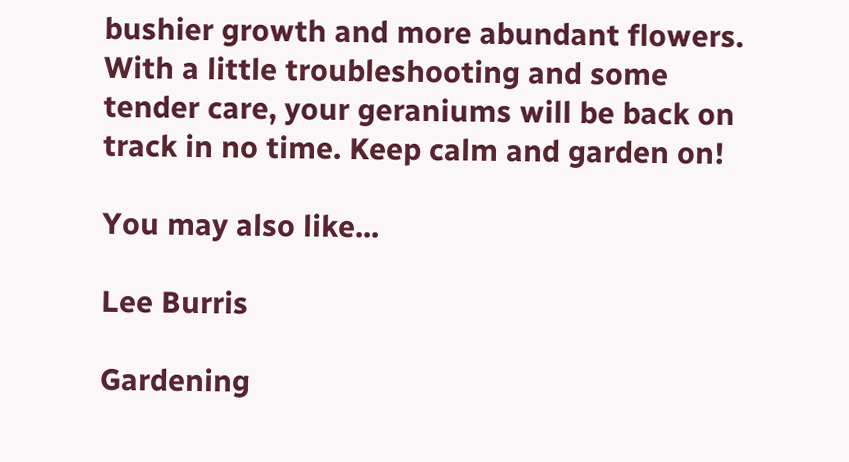bushier growth and more abundant flowers. With a little troubleshooting and some tender care, your geraniums will be back on track in no time. Keep calm and garden on!

You may also like...

Lee Burris

Gardening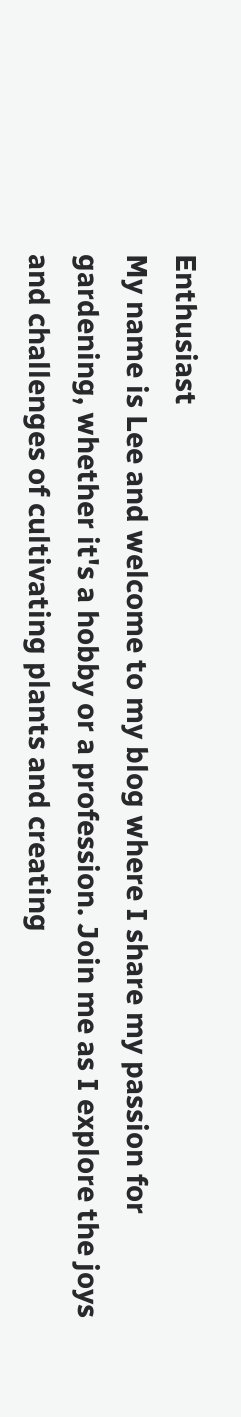Enthusiast
My name is Lee and welcome to my blog where I share my passion for gardening, whether it's a hobby or a profession. Join me as I explore the joys and challenges of cultivating plants and creating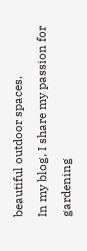beautiful outdoor spaces.
In my blog, I share my passion for gardening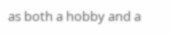as both a hobby and a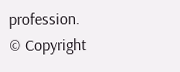profession.
© Copyright